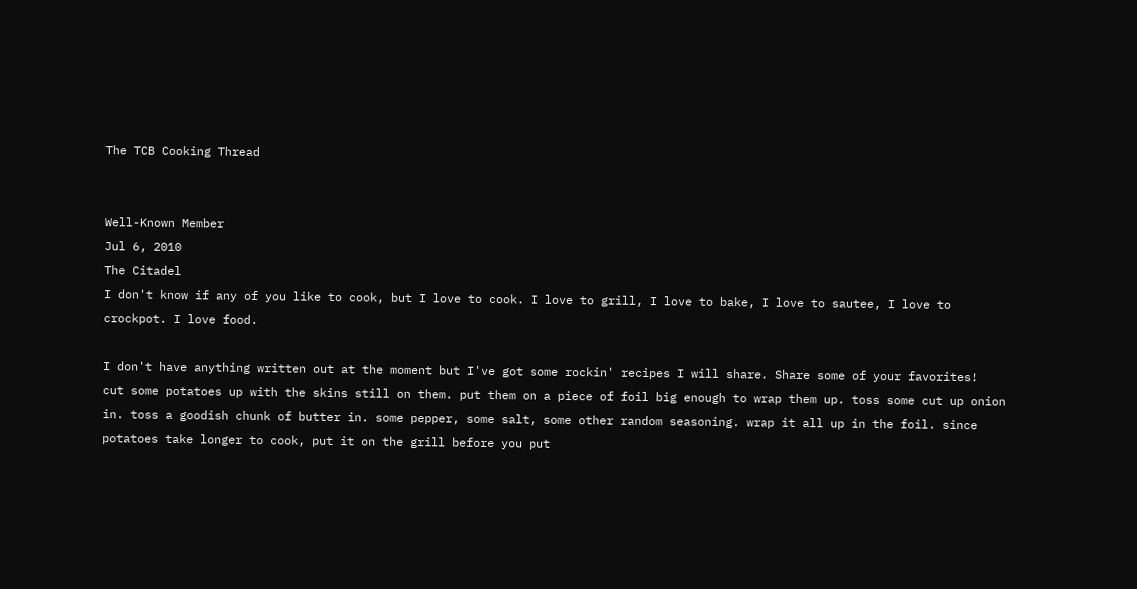The TCB Cooking Thread


Well-Known Member
Jul 6, 2010
The Citadel
I don't know if any of you like to cook, but I love to cook. I love to grill, I love to bake, I love to sautee, I love to crockpot. I love food.

I don't have anything written out at the moment but I've got some rockin' recipes I will share. Share some of your favorites!
cut some potatoes up with the skins still on them. put them on a piece of foil big enough to wrap them up. toss some cut up onion in. toss a goodish chunk of butter in. some pepper, some salt, some other random seasoning. wrap it all up in the foil. since potatoes take longer to cook, put it on the grill before you put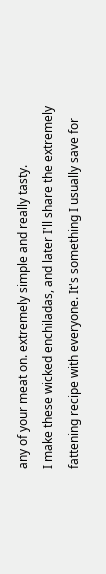any of your meat on. extremely simple and really tasty.
I make these wicked enchiladas, and later I'll share the extremely fattening recipe with everyone. It's something I usually save for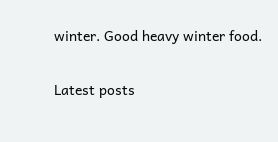winter. Good heavy winter food.

Latest posts